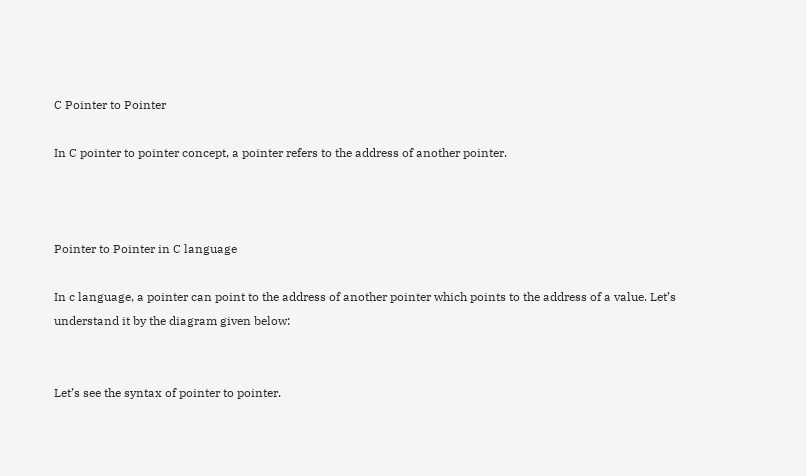C Pointer to Pointer

In C pointer to pointer concept, a pointer refers to the address of another pointer.



Pointer to Pointer in C language

In c language, a pointer can point to the address of another pointer which points to the address of a value. Let’s understand it by the diagram given below:


Let’s see the syntax of pointer to pointer.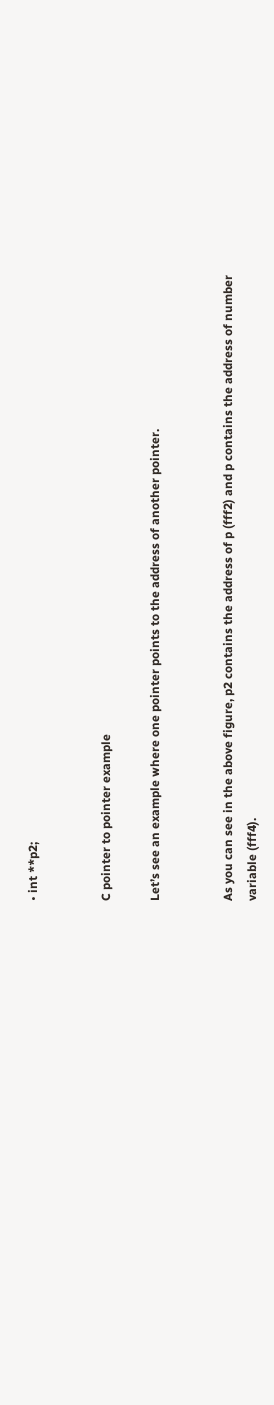• int **p2;


C pointer to pointer example

Let’s see an example where one pointer points to the address of another pointer.


As you can see in the above figure, p2 contains the address of p (fff2) and p contains the address of number variable (fff4).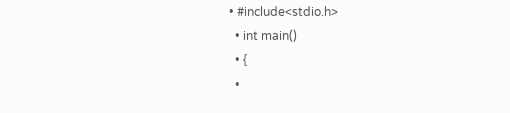• #include<stdio.h>
  • int main()
  • {
  •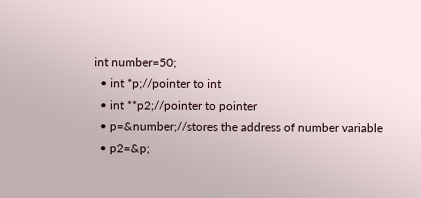int number=50;
  • int *p;//pointer to int
  • int **p2;//pointer to pointer
  • p=&number;//stores the address of number variable
  • p2=&p;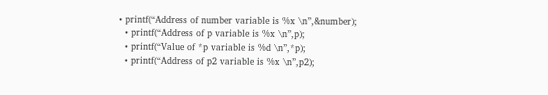• printf(“Address of number variable is %x \n”,&number);
  • printf(“Address of p variable is %x \n”,p);
  • printf(“Value of *p variable is %d \n”,*p);
  • printf(“Address of p2 variable is %x \n”,p2);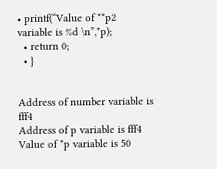• printf(“Value of **p2 variable is %d \n”,*p);
  • return 0;
  • }


Address of number variable is fff4
Address of p variable is fff4
Value of *p variable is 50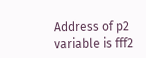Address of p2 variable is fff2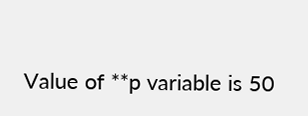Value of **p variable is 50